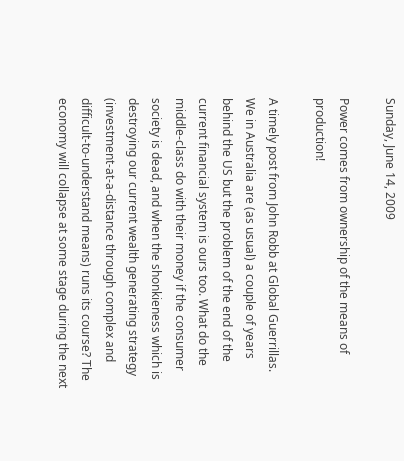Sunday, June 14, 2009

Power comes from ownership of the means of production!

A timely post from John Robb at Global Guerrillas. We in Australia are (as usual) a couple of years behind the US but the problem of the end of the current financial system is ours too. What do the middle-class do with their money if the consumer society is dead, and when the shonkieness which is destroying our current wealth generating strategy (investment-at-a-distance through complex and difficult-to-understand means) runs its course? The economy will collapse at some stage during the next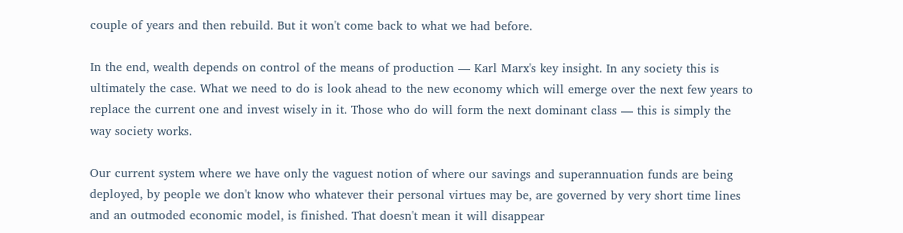couple of years and then rebuild. But it won't come back to what we had before.

In the end, wealth depends on control of the means of production — Karl Marx's key insight. In any society this is ultimately the case. What we need to do is look ahead to the new economy which will emerge over the next few years to replace the current one and invest wisely in it. Those who do will form the next dominant class — this is simply the way society works.

Our current system where we have only the vaguest notion of where our savings and superannuation funds are being deployed, by people we don't know who whatever their personal virtues may be, are governed by very short time lines and an outmoded economic model, is finished. That doesn't mean it will disappear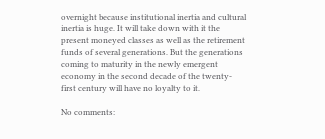overnight because institutional inertia and cultural inertia is huge. It will take down with it the present moneyed classes as well as the retirement funds of several generations. But the generations coming to maturity in the newly emergent economy in the second decade of the twenty-first century will have no loyalty to it.

No comments: